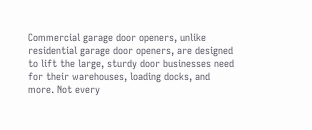Commercial garage door openers, unlike residential garage door openers, are designed to lift the large, sturdy door businesses need for their warehouses, loading docks, and more. Not every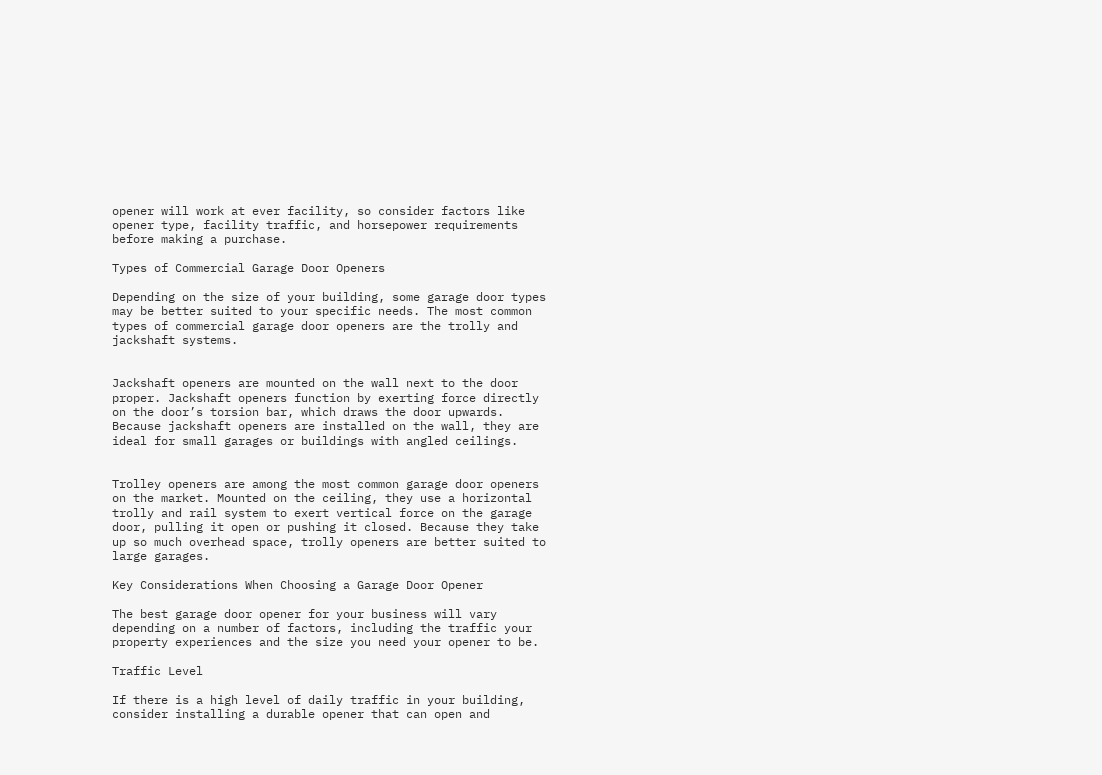opener will work at ever facility, so consider factors like opener type, facility traffic, and horsepower requirements before making a purchase.

Types of Commercial Garage Door Openers

Depending on the size of your building, some garage door types may be better suited to your specific needs. The most common types of commercial garage door openers are the trolly and jackshaft systems.


Jackshaft openers are mounted on the wall next to the door proper. Jackshaft openers function by exerting force directly on the door’s torsion bar, which draws the door upwards. Because jackshaft openers are installed on the wall, they are ideal for small garages or buildings with angled ceilings.


Trolley openers are among the most common garage door openers on the market. Mounted on the ceiling, they use a horizontal trolly and rail system to exert vertical force on the garage door, pulling it open or pushing it closed. Because they take up so much overhead space, trolly openers are better suited to large garages.

Key Considerations When Choosing a Garage Door Opener

The best garage door opener for your business will vary depending on a number of factors, including the traffic your property experiences and the size you need your opener to be.

Traffic Level

If there is a high level of daily traffic in your building, consider installing a durable opener that can open and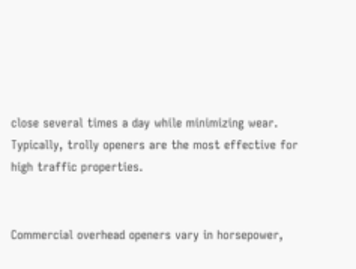close several times a day while minimizing wear. Typically, trolly openers are the most effective for high traffic properties.


Commercial overhead openers vary in horsepower,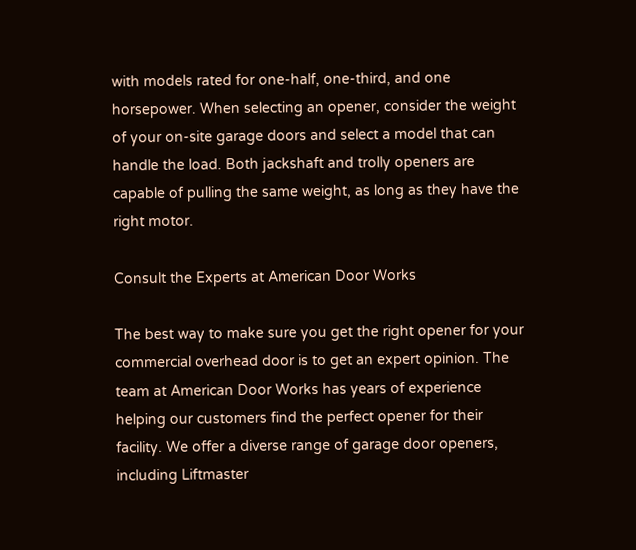with models rated for one-half, one-third, and one horsepower. When selecting an opener, consider the weight of your on-site garage doors and select a model that can handle the load. Both jackshaft and trolly openers are capable of pulling the same weight, as long as they have the right motor.

Consult the Experts at American Door Works

The best way to make sure you get the right opener for your commercial overhead door is to get an expert opinion. The team at American Door Works has years of experience helping our customers find the perfect opener for their facility. We offer a diverse range of garage door openers, including Liftmaster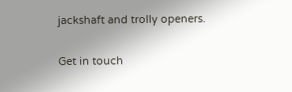jackshaft and trolly openers.

Get in touch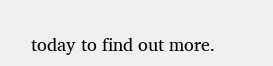today to find out more.